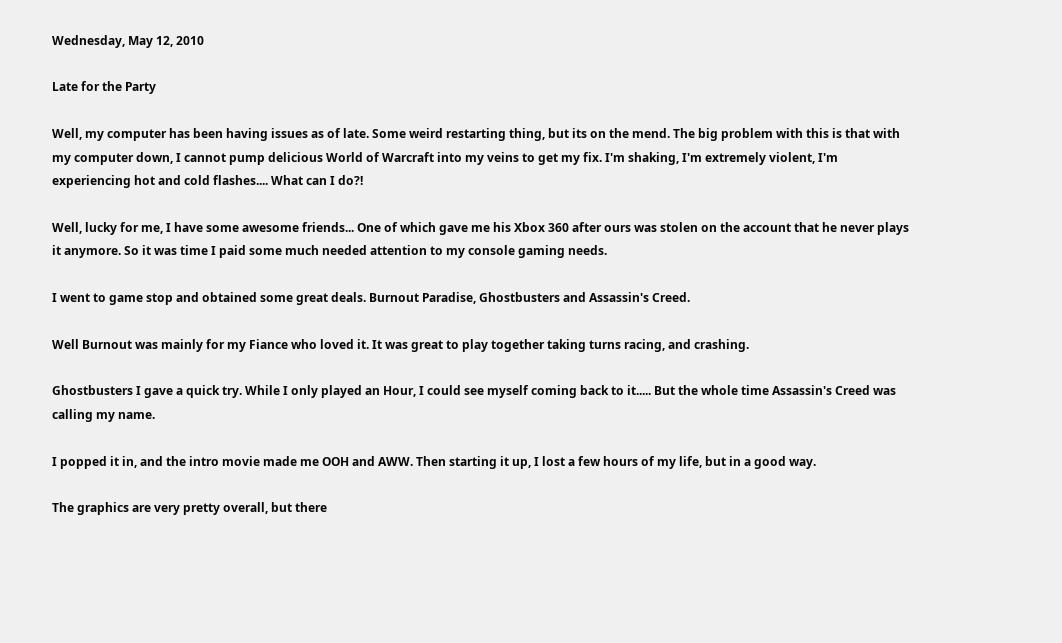Wednesday, May 12, 2010

Late for the Party

Well, my computer has been having issues as of late. Some weird restarting thing, but its on the mend. The big problem with this is that with my computer down, I cannot pump delicious World of Warcraft into my veins to get my fix. I'm shaking, I'm extremely violent, I'm experiencing hot and cold flashes.... What can I do?!

Well, lucky for me, I have some awesome friends... One of which gave me his Xbox 360 after ours was stolen on the account that he never plays it anymore. So it was time I paid some much needed attention to my console gaming needs.

I went to game stop and obtained some great deals. Burnout Paradise, Ghostbusters and Assassin's Creed.

Well Burnout was mainly for my Fiance who loved it. It was great to play together taking turns racing, and crashing.

Ghostbusters I gave a quick try. While I only played an Hour, I could see myself coming back to it..... But the whole time Assassin's Creed was calling my name.

I popped it in, and the intro movie made me OOH and AWW. Then starting it up, I lost a few hours of my life, but in a good way.

The graphics are very pretty overall, but there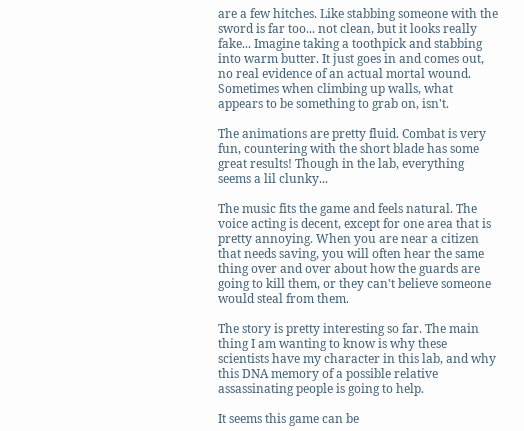are a few hitches. Like stabbing someone with the sword is far too... not clean, but it looks really fake... Imagine taking a toothpick and stabbing into warm butter. It just goes in and comes out, no real evidence of an actual mortal wound. Sometimes when climbing up walls, what appears to be something to grab on, isn't.

The animations are pretty fluid. Combat is very fun, countering with the short blade has some great results! Though in the lab, everything seems a lil clunky...

The music fits the game and feels natural. The voice acting is decent, except for one area that is pretty annoying. When you are near a citizen that needs saving, you will often hear the same thing over and over about how the guards are going to kill them, or they can't believe someone would steal from them.

The story is pretty interesting so far. The main thing I am wanting to know is why these scientists have my character in this lab, and why this DNA memory of a possible relative assassinating people is going to help.

It seems this game can be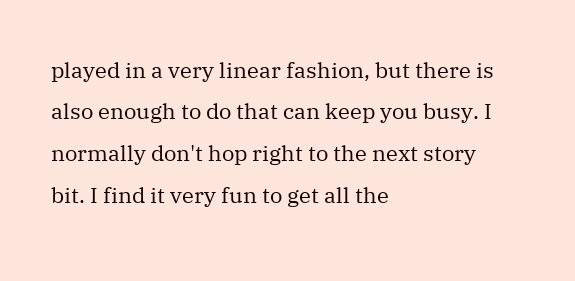played in a very linear fashion, but there is also enough to do that can keep you busy. I normally don't hop right to the next story bit. I find it very fun to get all the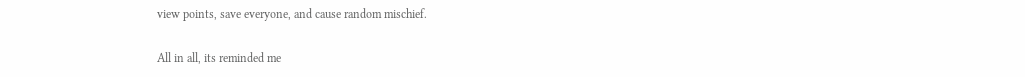view points, save everyone, and cause random mischief.

All in all, its reminded me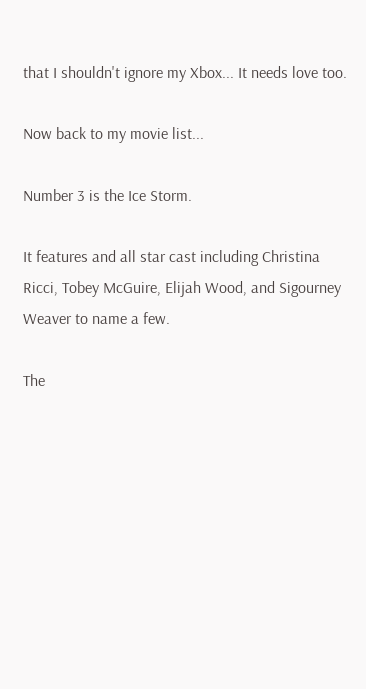that I shouldn't ignore my Xbox... It needs love too.

Now back to my movie list...

Number 3 is the Ice Storm.

It features and all star cast including Christina Ricci, Tobey McGuire, Elijah Wood, and Sigourney Weaver to name a few.

The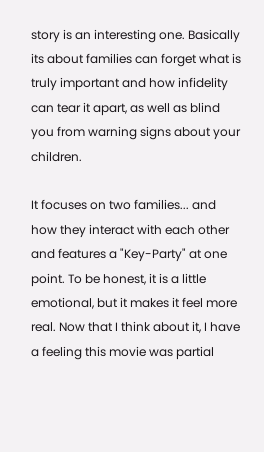story is an interesting one. Basically its about families can forget what is truly important and how infidelity can tear it apart, as well as blind you from warning signs about your children.

It focuses on two families... and how they interact with each other and features a "Key-Party" at one point. To be honest, it is a little emotional, but it makes it feel more real. Now that I think about it, I have a feeling this movie was partial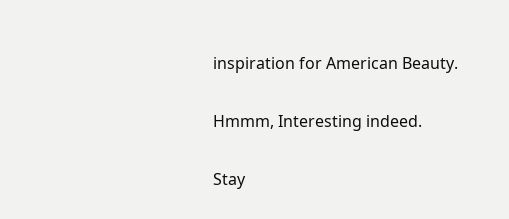inspiration for American Beauty.

Hmmm, Interesting indeed.

Stay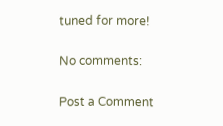tuned for more!

No comments:

Post a Comment